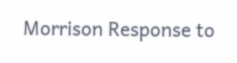Morrison Response to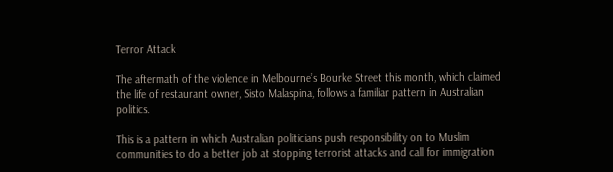Terror Attack

The aftermath of the violence in Melbourne’s Bourke Street this month, which claimed the life of restaurant owner, Sisto Malaspina, follows a familiar pattern in Australian politics.

This is a pattern in which Australian politicians push responsibility on to Muslim communities to do a better job at stopping terrorist attacks and call for immigration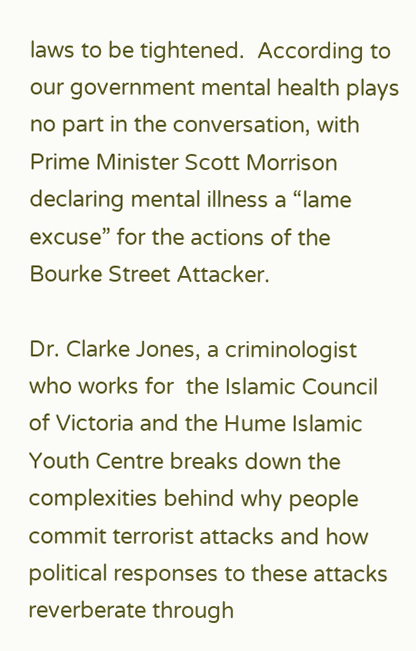laws to be tightened.  According to our government mental health plays no part in the conversation, with Prime Minister Scott Morrison declaring mental illness a “lame excuse” for the actions of the Bourke Street Attacker.

Dr. Clarke Jones, a criminologist who works for  the Islamic Council of Victoria and the Hume Islamic Youth Centre breaks down the complexities behind why people commit terrorist attacks and how political responses to these attacks reverberate through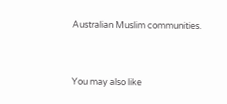Australian Muslim communities.


You may also like